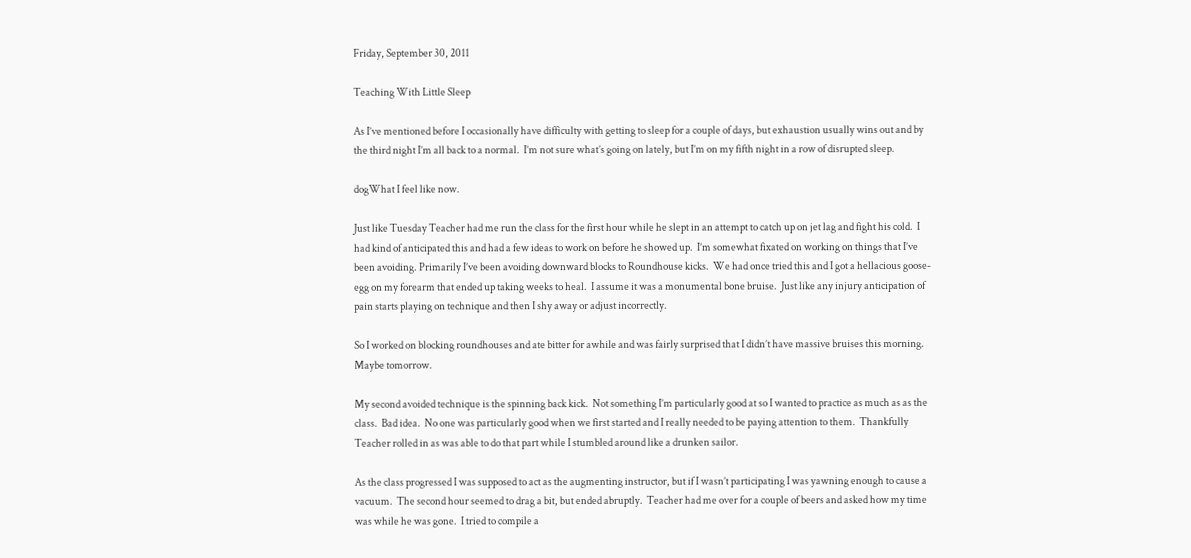Friday, September 30, 2011

Teaching With Little Sleep

As I’ve mentioned before I occasionally have difficulty with getting to sleep for a couple of days, but exhaustion usually wins out and by the third night I’m all back to a normal.  I’m not sure what’s going on lately, but I’m on my fifth night in a row of disrupted sleep.

dogWhat I feel like now.

Just like Tuesday Teacher had me run the class for the first hour while he slept in an attempt to catch up on jet lag and fight his cold.  I had kind of anticipated this and had a few ideas to work on before he showed up.  I’m somewhat fixated on working on things that I’ve been avoiding. Primarily I’ve been avoiding downward blocks to Roundhouse kicks.  We had once tried this and I got a hellacious goose-egg on my forearm that ended up taking weeks to heal.  I assume it was a monumental bone bruise.  Just like any injury anticipation of pain starts playing on technique and then I shy away or adjust incorrectly.

So I worked on blocking roundhouses and ate bitter for awhile and was fairly surprised that I didn’t have massive bruises this morning.  Maybe tomorrow.

My second avoided technique is the spinning back kick.  Not something I’m particularly good at so I wanted to practice as much as as the class.  Bad idea.  No one was particularly good when we first started and I really needed to be paying attention to them.  Thankfully Teacher rolled in as was able to do that part while I stumbled around like a drunken sailor.

As the class progressed I was supposed to act as the augmenting instructor, but if I wasn’t participating I was yawning enough to cause a vacuum.  The second hour seemed to drag a bit, but ended abruptly.  Teacher had me over for a couple of beers and asked how my time was while he was gone.  I tried to compile a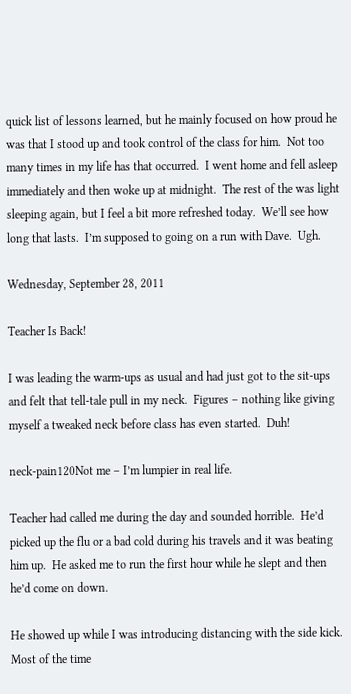quick list of lessons learned, but he mainly focused on how proud he was that I stood up and took control of the class for him.  Not too many times in my life has that occurred.  I went home and fell asleep immediately and then woke up at midnight.  The rest of the was light sleeping again, but I feel a bit more refreshed today.  We’ll see how long that lasts.  I’m supposed to going on a run with Dave.  Ugh.

Wednesday, September 28, 2011

Teacher Is Back!

I was leading the warm-ups as usual and had just got to the sit-ups and felt that tell-tale pull in my neck.  Figures – nothing like giving myself a tweaked neck before class has even started.  Duh!

neck-pain120Not me – I’m lumpier in real life.

Teacher had called me during the day and sounded horrible.  He’d picked up the flu or a bad cold during his travels and it was beating him up.  He asked me to run the first hour while he slept and then he’d come on down.

He showed up while I was introducing distancing with the side kick.  Most of the time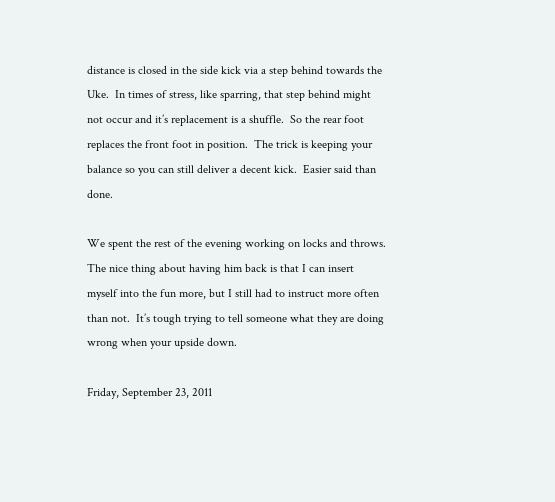distance is closed in the side kick via a step behind towards the Uke.  In times of stress, like sparring, that step behind might not occur and it’s replacement is a shuffle.  So the rear foot replaces the front foot in position.  The trick is keeping your balance so you can still deliver a decent kick.  Easier said than done.

We spent the rest of the evening working on locks and throws.  The nice thing about having him back is that I can insert myself into the fun more, but I still had to instruct more often than not.  It’s tough trying to tell someone what they are doing wrong when your upside down.

Friday, September 23, 2011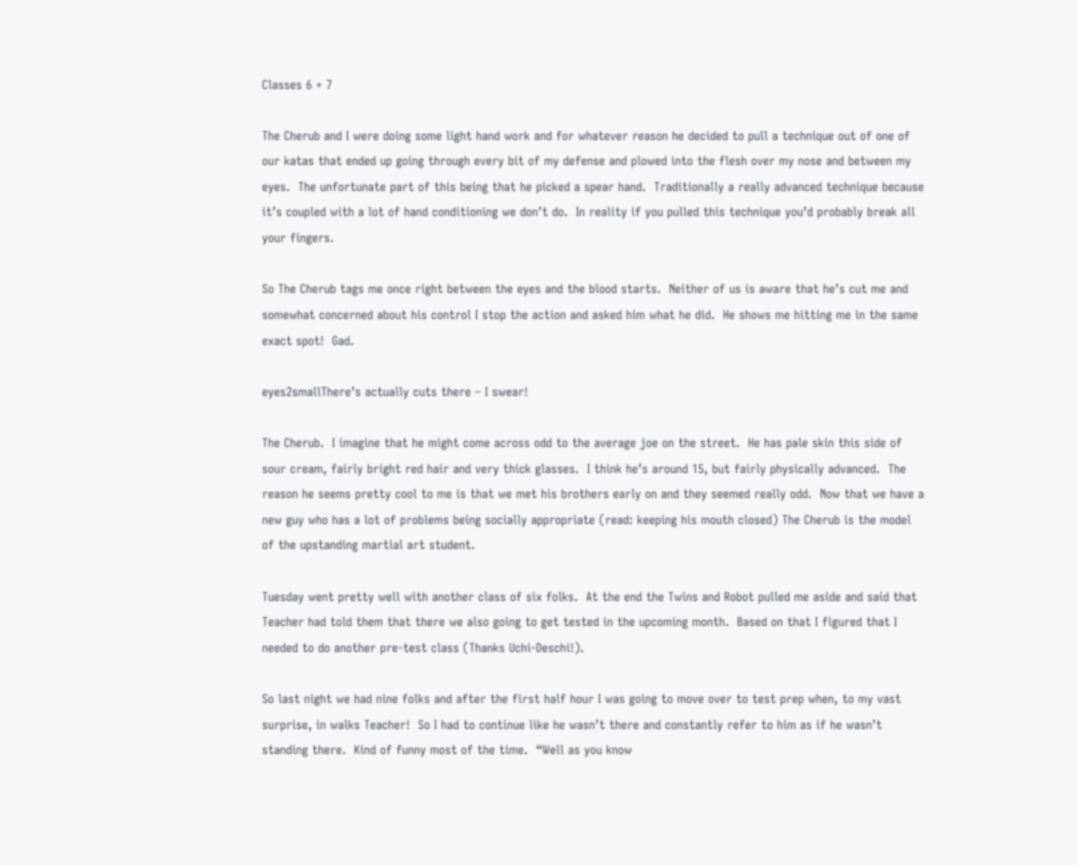Classes 6 + 7

The Cherub and I were doing some light hand work and for whatever reason he decided to pull a technique out of one of our katas that ended up going through every bit of my defense and plowed into the flesh over my nose and between my eyes.  The unfortunate part of this being that he picked a spear hand.  Traditionally a really advanced technique because it’s coupled with a lot of hand conditioning we don’t do.  In reality if you pulled this technique you’d probably break all your fingers.

So The Cherub tags me once right between the eyes and the blood starts.  Neither of us is aware that he’s cut me and somewhat concerned about his control I stop the action and asked him what he did.  He shows me hitting me in the same exact spot!  Gad.

eyes2smallThere’s actually cuts there – I swear!

The Cherub.  I imagine that he might come across odd to the average joe on the street.  He has pale skin this side of sour cream, fairly bright red hair and very thick glasses.  I think he’s around 15, but fairly physically advanced.  The reason he seems pretty cool to me is that we met his brothers early on and they seemed really odd.  Now that we have a new guy who has a lot of problems being socially appropriate (read: keeping his mouth closed) The Cherub is the model of the upstanding martial art student.

Tuesday went pretty well with another class of six folks.  At the end the Twins and Robot pulled me aside and said that Teacher had told them that there we also going to get tested in the upcoming month.  Based on that I figured that I needed to do another pre-test class (Thanks Uchi-Deschi!).

So last night we had nine folks and after the first half hour I was going to move over to test prep when, to my vast surprise, in walks Teacher!  So I had to continue like he wasn’t there and constantly refer to him as if he wasn’t standing there.  Kind of funny most of the time.  “Well as you know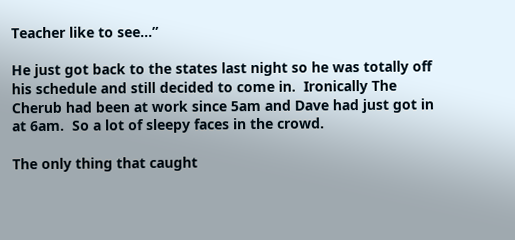Teacher like to see…”

He just got back to the states last night so he was totally off his schedule and still decided to come in.  Ironically The Cherub had been at work since 5am and Dave had just got in at 6am.  So a lot of sleepy faces in the crowd.

The only thing that caught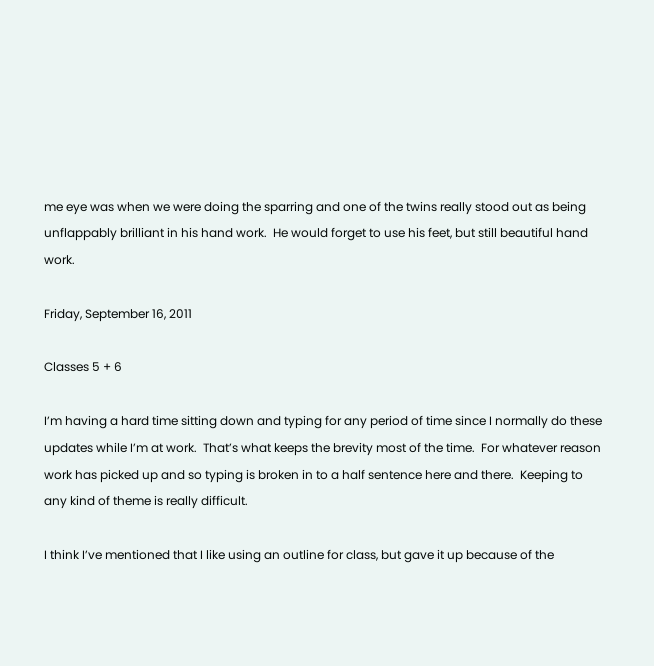me eye was when we were doing the sparring and one of the twins really stood out as being unflappably brilliant in his hand work.  He would forget to use his feet, but still beautiful hand work.

Friday, September 16, 2011

Classes 5 + 6

I’m having a hard time sitting down and typing for any period of time since I normally do these updates while I’m at work.  That’s what keeps the brevity most of the time.  For whatever reason work has picked up and so typing is broken in to a half sentence here and there.  Keeping to any kind of theme is really difficult.

I think I’ve mentioned that I like using an outline for class, but gave it up because of the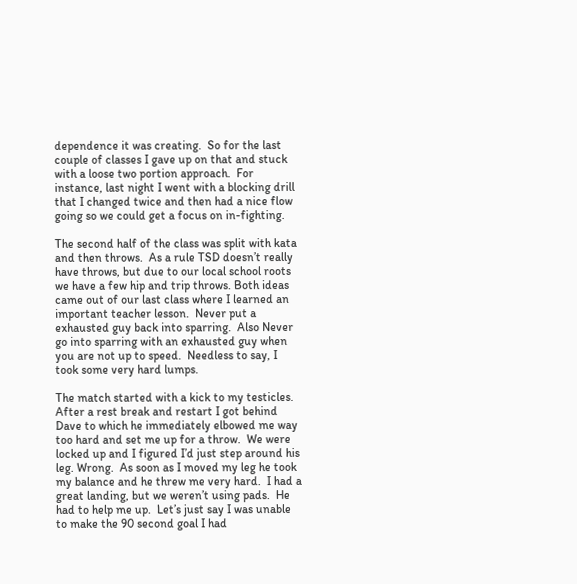dependence it was creating.  So for the last couple of classes I gave up on that and stuck with a loose two portion approach.  For instance, last night I went with a blocking drill that I changed twice and then had a nice flow going so we could get a focus on in-fighting.

The second half of the class was split with kata and then throws.  As a rule TSD doesn’t really have throws, but due to our local school roots we have a few hip and trip throws. Both ideas came out of our last class where I learned an important teacher lesson.  Never put a exhausted guy back into sparring.  Also Never go into sparring with an exhausted guy when you are not up to speed.  Needless to say, I took some very hard lumps.

The match started with a kick to my testicles.  After a rest break and restart I got behind Dave to which he immediately elbowed me way too hard and set me up for a throw.  We were locked up and I figured I’d just step around his leg. Wrong.  As soon as I moved my leg he took my balance and he threw me very hard.  I had a great landing, but we weren’t using pads.  He had to help me up.  Let’s just say I was unable to make the 90 second goal I had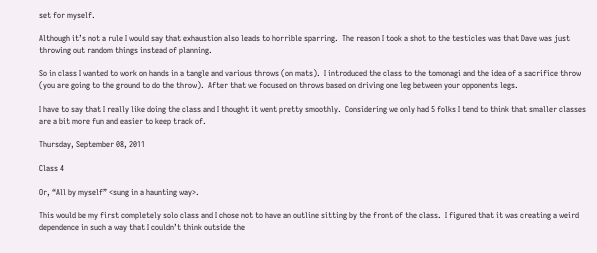set for myself.

Although it’s not a rule I would say that exhaustion also leads to horrible sparring.  The reason I took a shot to the testicles was that Dave was just throwing out random things instead of planning.

So in class I wanted to work on hands in a tangle and various throws (on mats).  I introduced the class to the tomonagi and the idea of a sacrifice throw (you are going to the ground to do the throw).  After that we focused on throws based on driving one leg between your opponents legs.

I have to say that I really like doing the class and I thought it went pretty smoothly.  Considering we only had 5 folks I tend to think that smaller classes are a bit more fun and easier to keep track of.

Thursday, September 08, 2011

Class 4

Or, “All by myself” <sung in a haunting way>.

This would be my first completely solo class and I chose not to have an outline sitting by the front of the class.  I figured that it was creating a weird dependence in such a way that I couldn’t think outside the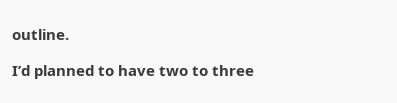outline.

I’d planned to have two to three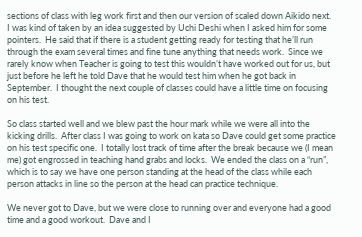sections of class with leg work first and then our version of scaled down Aikido next.  I was kind of taken by an idea suggested by Uchi Deshi when I asked him for some pointers.  He said that if there is a student getting ready for testing that he’ll run through the exam several times and fine tune anything that needs work.  Since we rarely know when Teacher is going to test this wouldn’t have worked out for us, but just before he left he told Dave that he would test him when he got back in September.  I thought the next couple of classes could have a little time on focusing on his test.

So class started well and we blew past the hour mark while we were all into the kicking drills.  After class I was going to work on kata so Dave could get some practice on his test specific one.  I totally lost track of time after the break because we (I mean me) got engrossed in teaching hand grabs and locks.  We ended the class on a “run”, which is to say we have one person standing at the head of the class while each person attacks in line so the person at the head can practice technique.

We never got to Dave, but we were close to running over and everyone had a good time and a good workout.  Dave and I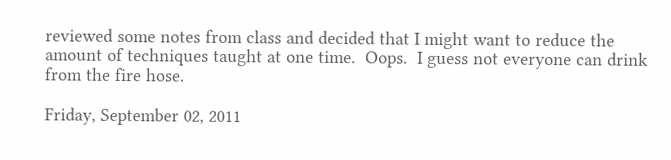reviewed some notes from class and decided that I might want to reduce the amount of techniques taught at one time.  Oops.  I guess not everyone can drink from the fire hose.

Friday, September 02, 2011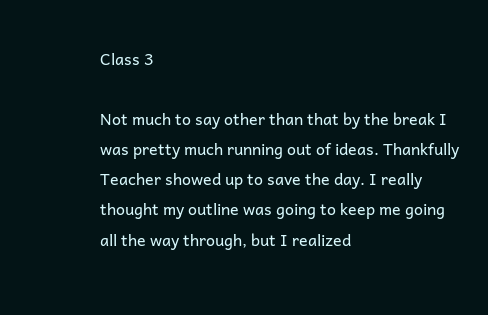Class 3

Not much to say other than that by the break I was pretty much running out of ideas. Thankfully Teacher showed up to save the day. I really thought my outline was going to keep me going all the way through, but I realized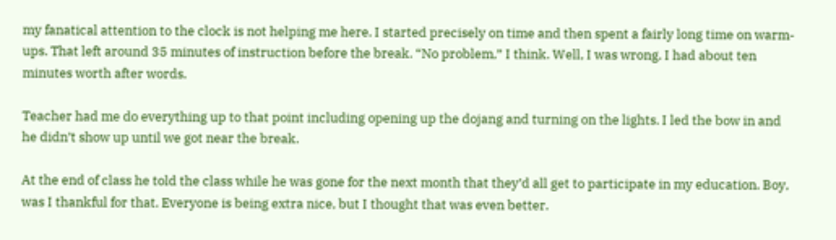my fanatical attention to the clock is not helping me here. I started precisely on time and then spent a fairly long time on warm-ups. That left around 35 minutes of instruction before the break. “No problem,” I think. Well, I was wrong. I had about ten minutes worth after words.

Teacher had me do everything up to that point including opening up the dojang and turning on the lights. I led the bow in and he didn’t show up until we got near the break.

At the end of class he told the class while he was gone for the next month that they’d all get to participate in my education. Boy, was I thankful for that. Everyone is being extra nice, but I thought that was even better.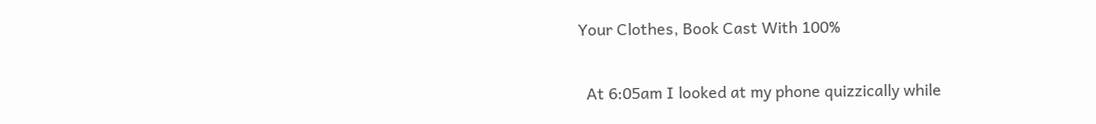Your Clothes, Book Cast With 100%

  At 6:05am I looked at my phone quizzically while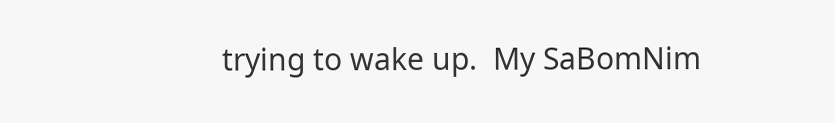trying to wake up.  My SaBomNim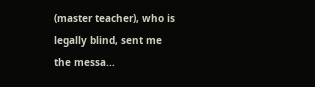(master teacher), who is legally blind, sent me the messa...